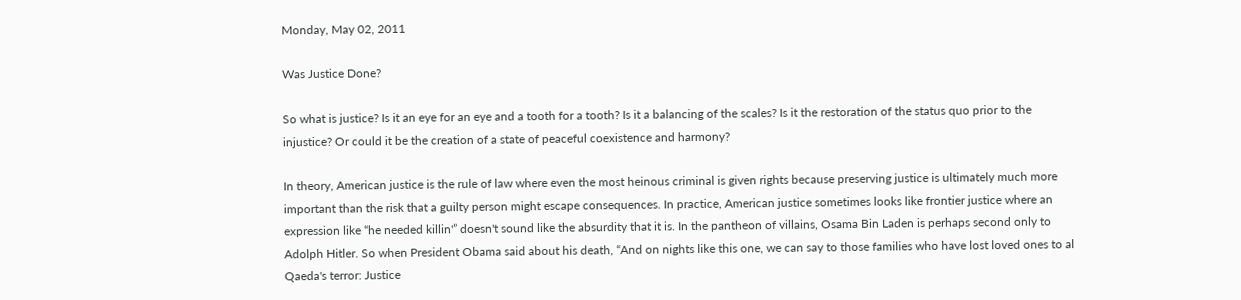Monday, May 02, 2011

Was Justice Done?

So what is justice? Is it an eye for an eye and a tooth for a tooth? Is it a balancing of the scales? Is it the restoration of the status quo prior to the injustice? Or could it be the creation of a state of peaceful coexistence and harmony?

In theory, American justice is the rule of law where even the most heinous criminal is given rights because preserving justice is ultimately much more important than the risk that a guilty person might escape consequences. In practice, American justice sometimes looks like frontier justice where an expression like “he needed killin'” doesn't sound like the absurdity that it is. In the pantheon of villains, Osama Bin Laden is perhaps second only to Adolph Hitler. So when President Obama said about his death, “And on nights like this one, we can say to those families who have lost loved ones to al Qaeda's terror: Justice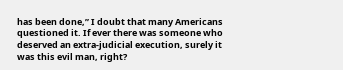has been done,” I doubt that many Americans questioned it. If ever there was someone who deserved an extra-judicial execution, surely it was this evil man, right?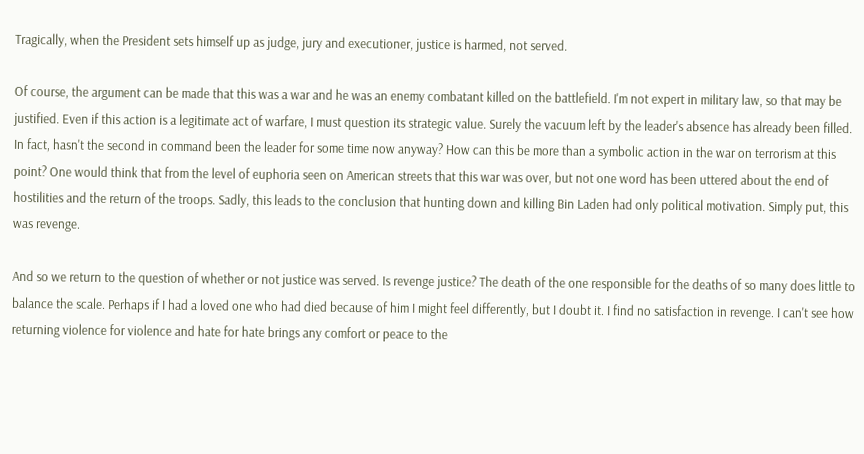Tragically, when the President sets himself up as judge, jury and executioner, justice is harmed, not served.

Of course, the argument can be made that this was a war and he was an enemy combatant killed on the battlefield. I'm not expert in military law, so that may be justified. Even if this action is a legitimate act of warfare, I must question its strategic value. Surely the vacuum left by the leader's absence has already been filled. In fact, hasn't the second in command been the leader for some time now anyway? How can this be more than a symbolic action in the war on terrorism at this point? One would think that from the level of euphoria seen on American streets that this war was over, but not one word has been uttered about the end of hostilities and the return of the troops. Sadly, this leads to the conclusion that hunting down and killing Bin Laden had only political motivation. Simply put, this was revenge.

And so we return to the question of whether or not justice was served. Is revenge justice? The death of the one responsible for the deaths of so many does little to balance the scale. Perhaps if I had a loved one who had died because of him I might feel differently, but I doubt it. I find no satisfaction in revenge. I can't see how returning violence for violence and hate for hate brings any comfort or peace to the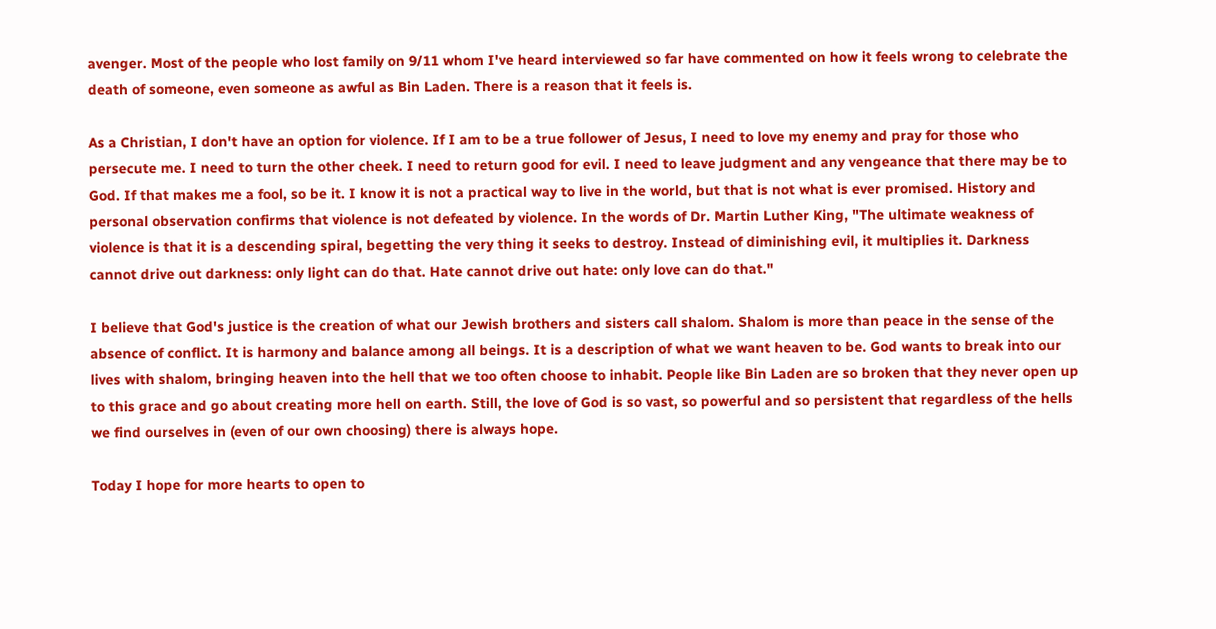avenger. Most of the people who lost family on 9/11 whom I've heard interviewed so far have commented on how it feels wrong to celebrate the death of someone, even someone as awful as Bin Laden. There is a reason that it feels is.

As a Christian, I don't have an option for violence. If I am to be a true follower of Jesus, I need to love my enemy and pray for those who persecute me. I need to turn the other cheek. I need to return good for evil. I need to leave judgment and any vengeance that there may be to God. If that makes me a fool, so be it. I know it is not a practical way to live in the world, but that is not what is ever promised. History and personal observation confirms that violence is not defeated by violence. In the words of Dr. Martin Luther King, "The ultimate weakness of violence is that it is a descending spiral, begetting the very thing it seeks to destroy. Instead of diminishing evil, it multiplies it. Darkness cannot drive out darkness: only light can do that. Hate cannot drive out hate: only love can do that."

I believe that God's justice is the creation of what our Jewish brothers and sisters call shalom. Shalom is more than peace in the sense of the absence of conflict. It is harmony and balance among all beings. It is a description of what we want heaven to be. God wants to break into our lives with shalom, bringing heaven into the hell that we too often choose to inhabit. People like Bin Laden are so broken that they never open up to this grace and go about creating more hell on earth. Still, the love of God is so vast, so powerful and so persistent that regardless of the hells we find ourselves in (even of our own choosing) there is always hope.

Today I hope for more hearts to open to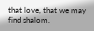that love, that we may find shalom.